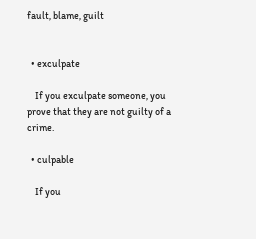fault, blame, guilt


  • exculpate

    If you exculpate someone, you prove that they are not guilty of a crime.

  • culpable

    If you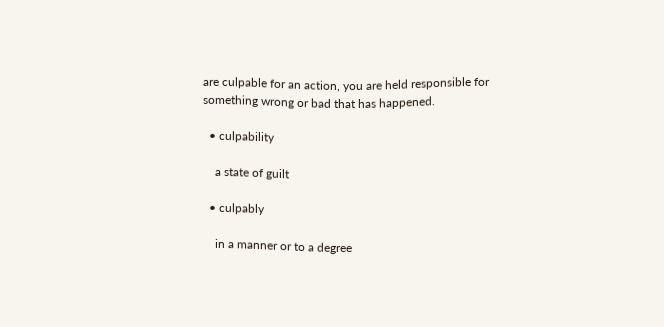are culpable for an action, you are held responsible for something wrong or bad that has happened.

  • culpability

    a state of guilt

  • culpably

    in a manner or to a degree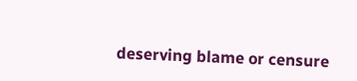deserving blame or censure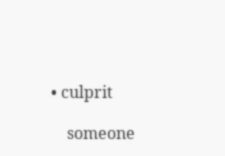• culprit

    someone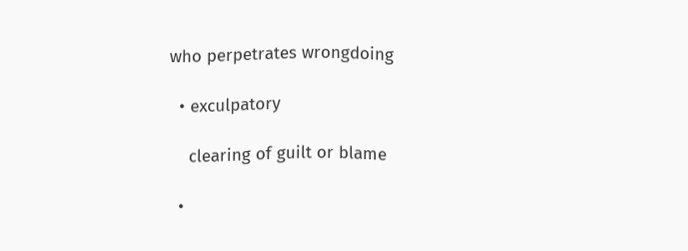who perpetrates wrongdoing

  • exculpatory

    clearing of guilt or blame

  •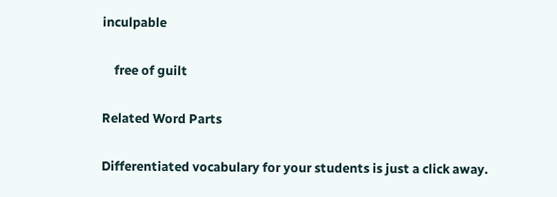inculpable

    free of guilt

Related Word Parts

Differentiated vocabulary for your students is just a click away.